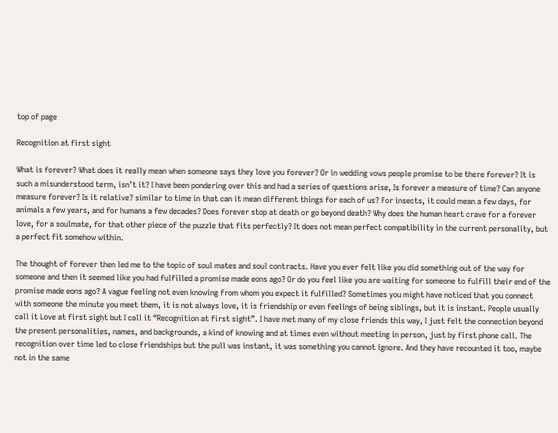top of page

Recognition at first sight

What is forever? What does it really mean when someone says they love you forever? Or in wedding vows people promise to be there forever? It is such a misunderstood term, isn’t it? I have been pondering over this and had a series of questions arise, Is forever a measure of time? Can anyone measure forever? Is it relative? similar to time in that can it mean different things for each of us? For insects, it could mean a few days, for animals a few years, and for humans a few decades? Does forever stop at death or go beyond death? Why does the human heart crave for a forever love, for a soulmate, for that other piece of the puzzle that fits perfectly? It does not mean perfect compatibility in the current personality, but a perfect fit somehow within.

The thought of forever then led me to the topic of soul mates and soul contracts. Have you ever felt like you did something out of the way for someone and then it seemed like you had fulfilled a promise made eons ago? Or do you feel like you are waiting for someone to fulfill their end of the promise made eons ago? A vague feeling not even knowing from whom you expect it fulfilled? Sometimes you might have noticed that you connect with someone the minute you meet them, it is not always love, it is friendship or even feelings of being siblings, but it is instant. People usually call it Love at first sight but I call it “Recognition at first sight”. I have met many of my close friends this way, I just felt the connection beyond the present personalities, names, and backgrounds, a kind of knowing and at times even without meeting in person, just by first phone call. The recognition over time led to close friendships but the pull was instant, it was something you cannot ignore. And they have recounted it too, maybe not in the same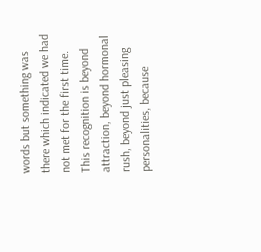words but something was there which indicated we had not met for the first time. This recognition is beyond attraction, beyond hormonal rush, beyond just pleasing personalities, because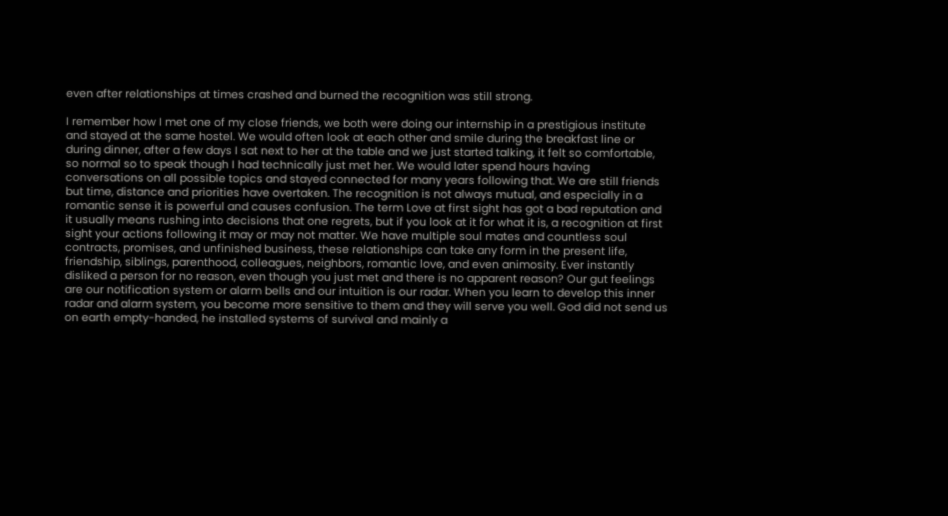even after relationships at times crashed and burned the recognition was still strong.

I remember how I met one of my close friends, we both were doing our internship in a prestigious institute and stayed at the same hostel. We would often look at each other and smile during the breakfast line or during dinner, after a few days I sat next to her at the table and we just started talking, it felt so comfortable, so normal so to speak though I had technically just met her. We would later spend hours having conversations on all possible topics and stayed connected for many years following that. We are still friends but time, distance and priorities have overtaken. The recognition is not always mutual, and especially in a romantic sense it is powerful and causes confusion. The term Love at first sight has got a bad reputation and it usually means rushing into decisions that one regrets, but if you look at it for what it is, a recognition at first sight your actions following it may or may not matter. We have multiple soul mates and countless soul contracts, promises, and unfinished business, these relationships can take any form in the present life, friendship, siblings, parenthood, colleagues, neighbors, romantic love, and even animosity. Ever instantly disliked a person for no reason, even though you just met and there is no apparent reason? Our gut feelings are our notification system or alarm bells and our intuition is our radar. When you learn to develop this inner radar and alarm system, you become more sensitive to them and they will serve you well. God did not send us on earth empty-handed, he installed systems of survival and mainly a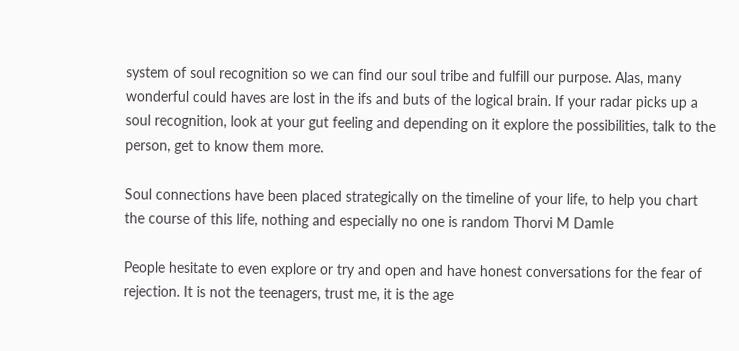system of soul recognition so we can find our soul tribe and fulfill our purpose. Alas, many wonderful could haves are lost in the ifs and buts of the logical brain. If your radar picks up a soul recognition, look at your gut feeling and depending on it explore the possibilities, talk to the person, get to know them more.

Soul connections have been placed strategically on the timeline of your life, to help you chart the course of this life, nothing and especially no one is random Thorvi M Damle

People hesitate to even explore or try and open and have honest conversations for the fear of rejection. It is not the teenagers, trust me, it is the age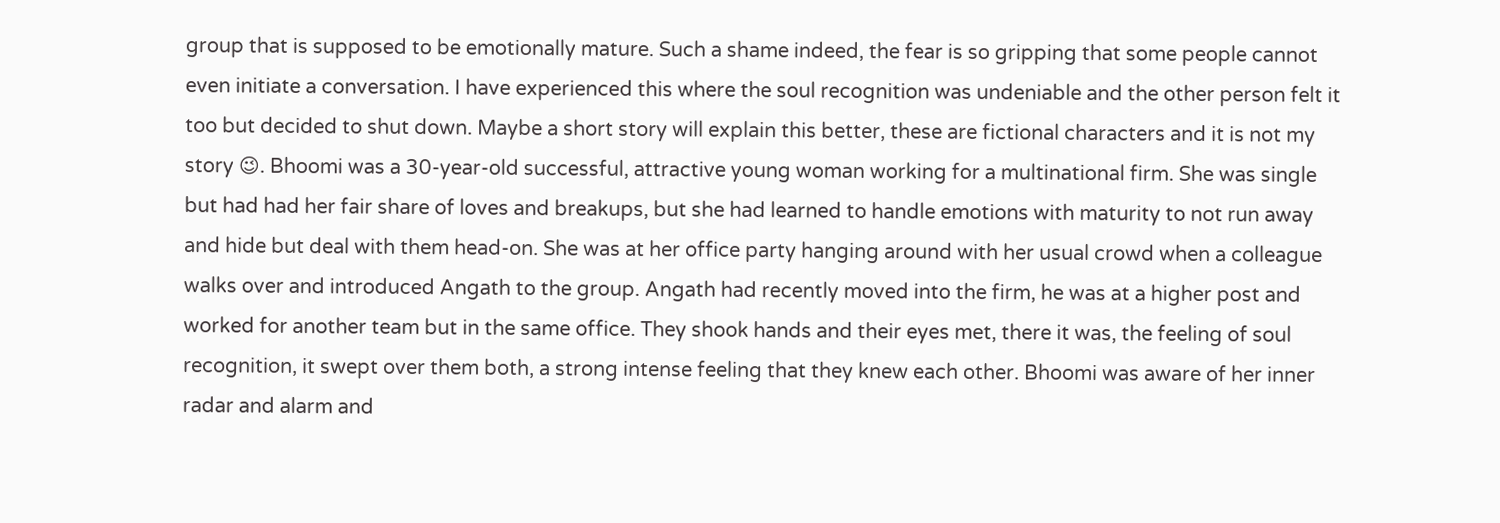group that is supposed to be emotionally mature. Such a shame indeed, the fear is so gripping that some people cannot even initiate a conversation. I have experienced this where the soul recognition was undeniable and the other person felt it too but decided to shut down. Maybe a short story will explain this better, these are fictional characters and it is not my story 😉. Bhoomi was a 30-year-old successful, attractive young woman working for a multinational firm. She was single but had had her fair share of loves and breakups, but she had learned to handle emotions with maturity to not run away and hide but deal with them head-on. She was at her office party hanging around with her usual crowd when a colleague walks over and introduced Angath to the group. Angath had recently moved into the firm, he was at a higher post and worked for another team but in the same office. They shook hands and their eyes met, there it was, the feeling of soul recognition, it swept over them both, a strong intense feeling that they knew each other. Bhoomi was aware of her inner radar and alarm and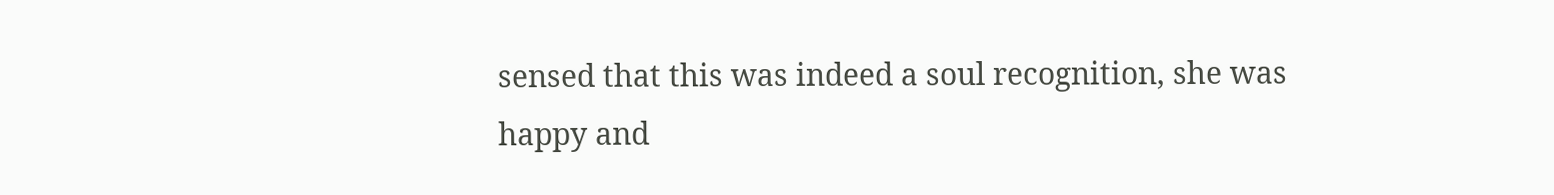sensed that this was indeed a soul recognition, she was happy and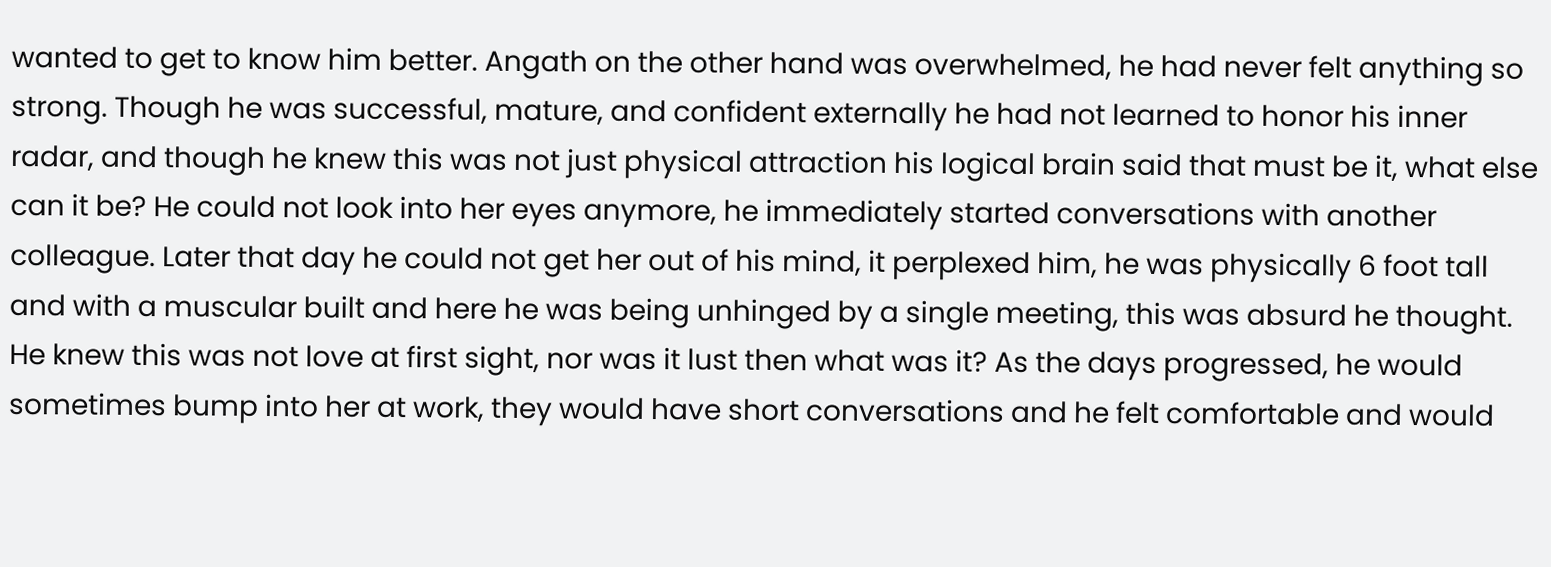wanted to get to know him better. Angath on the other hand was overwhelmed, he had never felt anything so strong. Though he was successful, mature, and confident externally he had not learned to honor his inner radar, and though he knew this was not just physical attraction his logical brain said that must be it, what else can it be? He could not look into her eyes anymore, he immediately started conversations with another colleague. Later that day he could not get her out of his mind, it perplexed him, he was physically 6 foot tall and with a muscular built and here he was being unhinged by a single meeting, this was absurd he thought. He knew this was not love at first sight, nor was it lust then what was it? As the days progressed, he would sometimes bump into her at work, they would have short conversations and he felt comfortable and would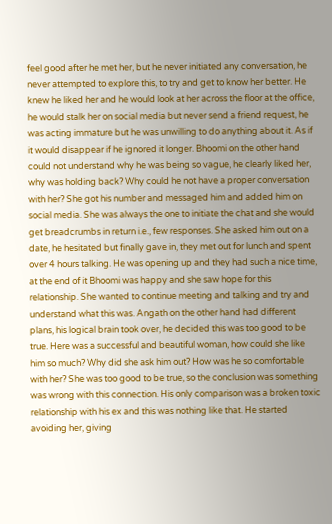feel good after he met her, but he never initiated any conversation, he never attempted to explore this, to try and get to know her better. He knew he liked her and he would look at her across the floor at the office, he would stalk her on social media but never send a friend request, he was acting immature but he was unwilling to do anything about it. As if it would disappear if he ignored it longer. Bhoomi on the other hand could not understand why he was being so vague, he clearly liked her, why was holding back? Why could he not have a proper conversation with her? She got his number and messaged him and added him on social media. She was always the one to initiate the chat and she would get breadcrumbs in return i.e., few responses. She asked him out on a date, he hesitated but finally gave in, they met out for lunch and spent over 4 hours talking. He was opening up and they had such a nice time, at the end of it Bhoomi was happy and she saw hope for this relationship. She wanted to continue meeting and talking and try and understand what this was. Angath on the other hand had different plans, his logical brain took over, he decided this was too good to be true. Here was a successful and beautiful woman, how could she like him so much? Why did she ask him out? How was he so comfortable with her? She was too good to be true, so the conclusion was something was wrong with this connection. His only comparison was a broken toxic relationship with his ex and this was nothing like that. He started avoiding her, giving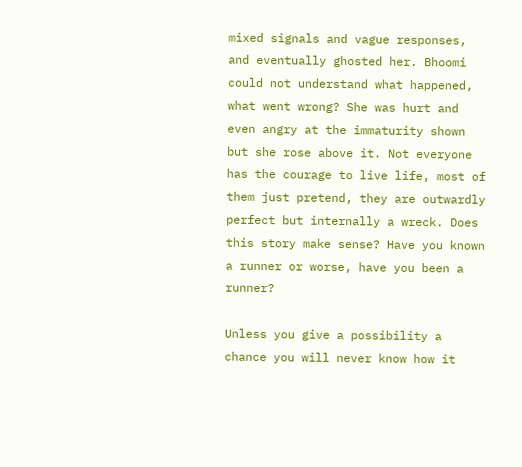mixed signals and vague responses, and eventually ghosted her. Bhoomi could not understand what happened, what went wrong? She was hurt and even angry at the immaturity shown but she rose above it. Not everyone has the courage to live life, most of them just pretend, they are outwardly perfect but internally a wreck. Does this story make sense? Have you known a runner or worse, have you been a runner?

Unless you give a possibility a chance you will never know how it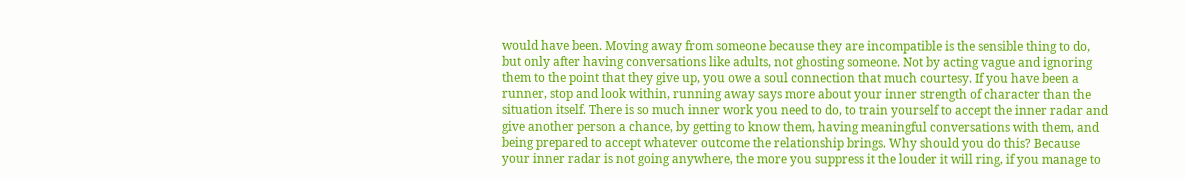would have been. Moving away from someone because they are incompatible is the sensible thing to do, but only after having conversations like adults, not ghosting someone. Not by acting vague and ignoring them to the point that they give up, you owe a soul connection that much courtesy. If you have been a runner, stop and look within, running away says more about your inner strength of character than the situation itself. There is so much inner work you need to do, to train yourself to accept the inner radar and give another person a chance, by getting to know them, having meaningful conversations with them, and being prepared to accept whatever outcome the relationship brings. Why should you do this? Because your inner radar is not going anywhere, the more you suppress it the louder it will ring, if you manage to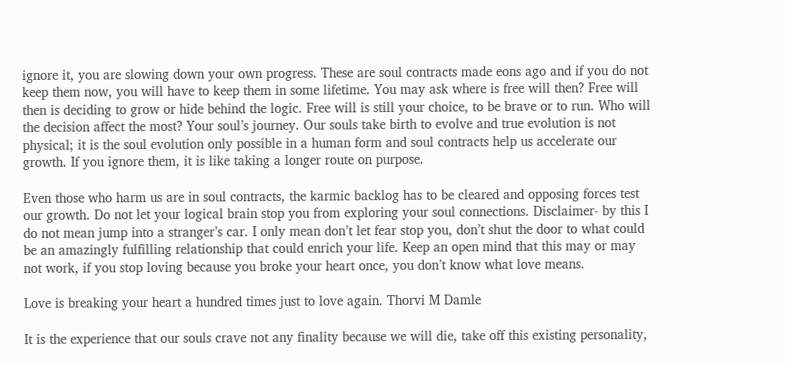ignore it, you are slowing down your own progress. These are soul contracts made eons ago and if you do not keep them now, you will have to keep them in some lifetime. You may ask where is free will then? Free will then is deciding to grow or hide behind the logic. Free will is still your choice, to be brave or to run. Who will the decision affect the most? Your soul’s journey. Our souls take birth to evolve and true evolution is not physical; it is the soul evolution only possible in a human form and soul contracts help us accelerate our growth. If you ignore them, it is like taking a longer route on purpose.

Even those who harm us are in soul contracts, the karmic backlog has to be cleared and opposing forces test our growth. Do not let your logical brain stop you from exploring your soul connections. Disclaimer- by this I do not mean jump into a stranger’s car. I only mean don’t let fear stop you, don’t shut the door to what could be an amazingly fulfilling relationship that could enrich your life. Keep an open mind that this may or may not work, if you stop loving because you broke your heart once, you don’t know what love means.

Love is breaking your heart a hundred times just to love again. Thorvi M Damle

It is the experience that our souls crave not any finality because we will die, take off this existing personality,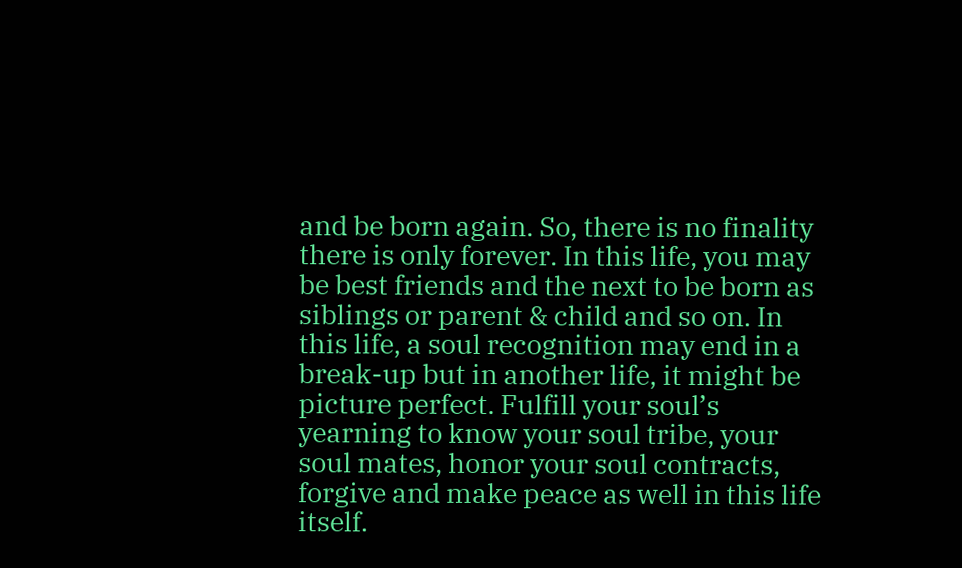and be born again. So, there is no finality there is only forever. In this life, you may be best friends and the next to be born as siblings or parent & child and so on. In this life, a soul recognition may end in a break-up but in another life, it might be picture perfect. Fulfill your soul’s yearning to know your soul tribe, your soul mates, honor your soul contracts, forgive and make peace as well in this life itself.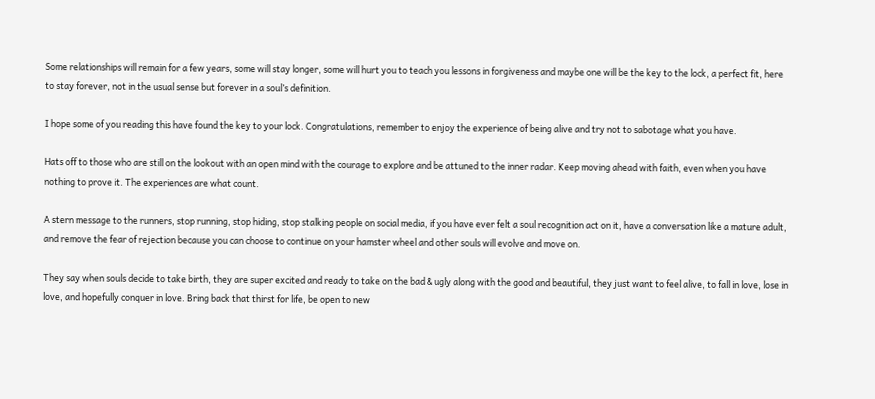Some relationships will remain for a few years, some will stay longer, some will hurt you to teach you lessons in forgiveness and maybe one will be the key to the lock, a perfect fit, here to stay forever, not in the usual sense but forever in a soul’s definition.

I hope some of you reading this have found the key to your lock. Congratulations, remember to enjoy the experience of being alive and try not to sabotage what you have.

Hats off to those who are still on the lookout with an open mind with the courage to explore and be attuned to the inner radar. Keep moving ahead with faith, even when you have nothing to prove it. The experiences are what count.

A stern message to the runners, stop running, stop hiding, stop stalking people on social media, if you have ever felt a soul recognition act on it, have a conversation like a mature adult, and remove the fear of rejection because you can choose to continue on your hamster wheel and other souls will evolve and move on.

They say when souls decide to take birth, they are super excited and ready to take on the bad & ugly along with the good and beautiful, they just want to feel alive, to fall in love, lose in love, and hopefully conquer in love. Bring back that thirst for life, be open to new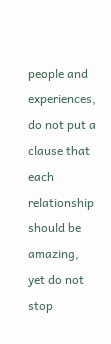people and experiences, do not put a clause that each relationship should be amazing, yet do not stop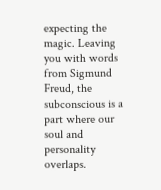expecting the magic. Leaving you with words from Sigmund Freud, the subconscious is a part where our soul and personality overlaps.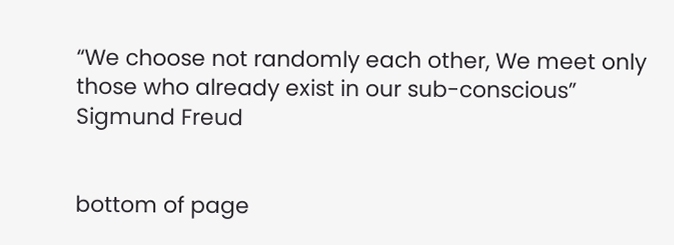“We choose not randomly each other, We meet only those who already exist in our sub-conscious” Sigmund Freud


bottom of page